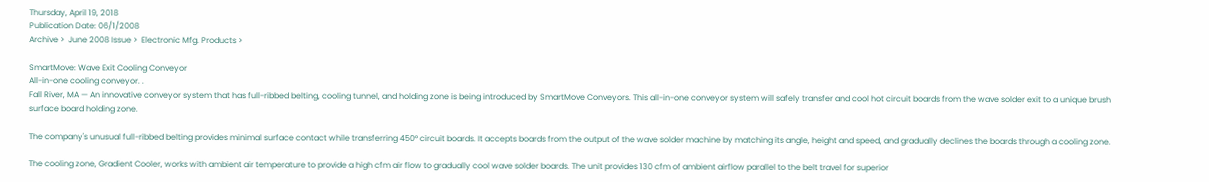Thursday, April 19, 2018
Publication Date: 06/1/2008
Archive >  June 2008 Issue >  Electronic Mfg. Products >

SmartMove: Wave Exit Cooling Conveyor
All-in-one cooling conveyor. .
Fall River, MA — An innovative conveyor system that has full-ribbed belting, cooling tunnel, and holding zone is being introduced by SmartMove Conveyors. This all-in-one conveyor system will safely transfer and cool hot circuit boards from the wave solder exit to a unique brush surface board holding zone.

The company's unusual full-ribbed belting provides minimal surface contact while transferring 450° circuit boards. It accepts boards from the output of the wave solder machine by matching its angle, height and speed, and gradually declines the boards through a cooling zone.

The cooling zone, Gradient Cooler, works with ambient air temperature to provide a high cfm air flow to gradually cool wave solder boards. The unit provides 130 cfm of ambient airflow parallel to the belt travel for superior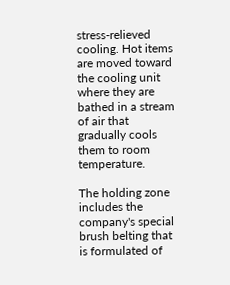stress-relieved cooling. Hot items are moved toward the cooling unit where they are bathed in a stream of air that gradually cools them to room temperature.

The holding zone includes the company's special brush belting that is formulated of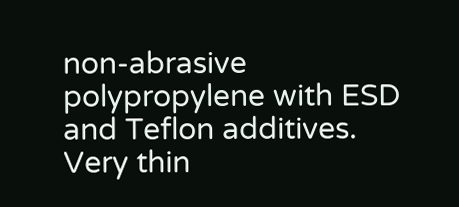non-abrasive polypropylene with ESD and Teflon additives. Very thin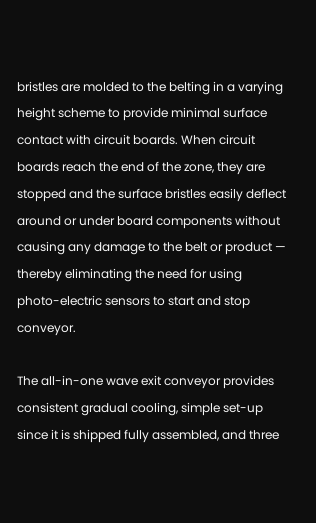bristles are molded to the belting in a varying height scheme to provide minimal surface contact with circuit boards. When circuit boards reach the end of the zone, they are stopped and the surface bristles easily deflect around or under board components without causing any damage to the belt or product — thereby eliminating the need for using photo-electric sensors to start and stop conveyor.

The all-in-one wave exit conveyor provides consistent gradual cooling, simple set-up since it is shipped fully assembled, and three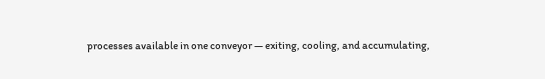processes available in one conveyor — exiting, cooling, and accumulating,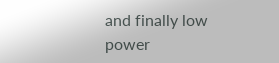and finally low power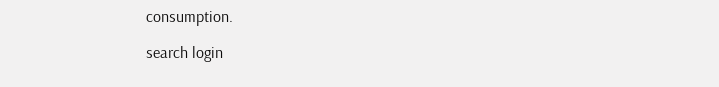consumption.

search login